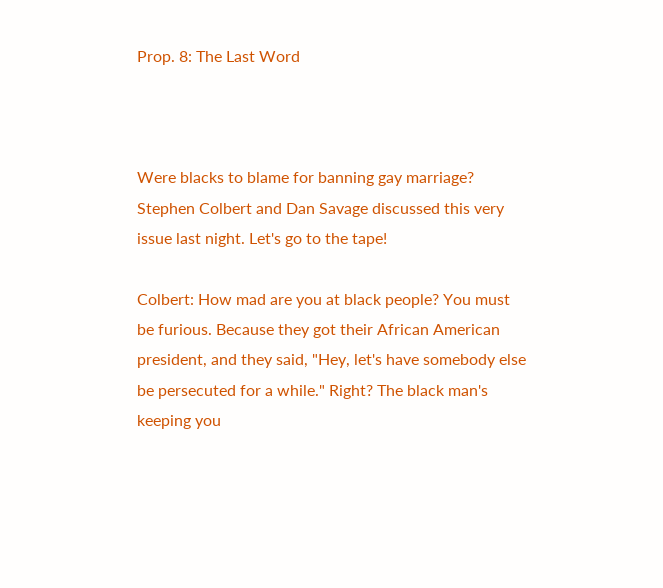Prop. 8: The Last Word



Were blacks to blame for banning gay marriage? Stephen Colbert and Dan Savage discussed this very issue last night. Let's go to the tape!

Colbert: How mad are you at black people? You must be furious. Because they got their African American president, and they said, "Hey, let's have somebody else be persecuted for a while." Right? The black man's keeping you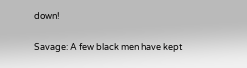down!

Savage: A few black men have kept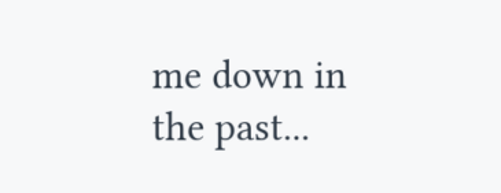me down in the past...